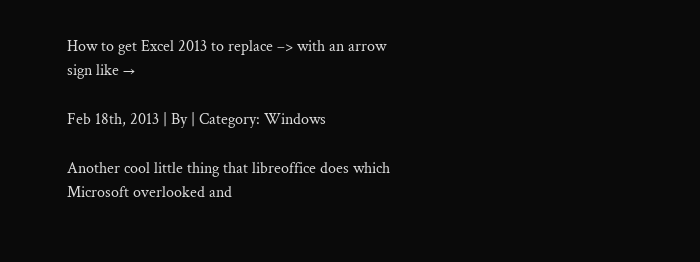How to get Excel 2013 to replace –> with an arrow sign like →

Feb 18th, 2013 | By | Category: Windows

Another cool little thing that libreoffice does which Microsoft overlooked and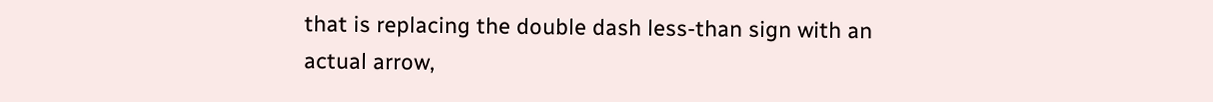that is replacing the double dash less-than sign with an actual arrow,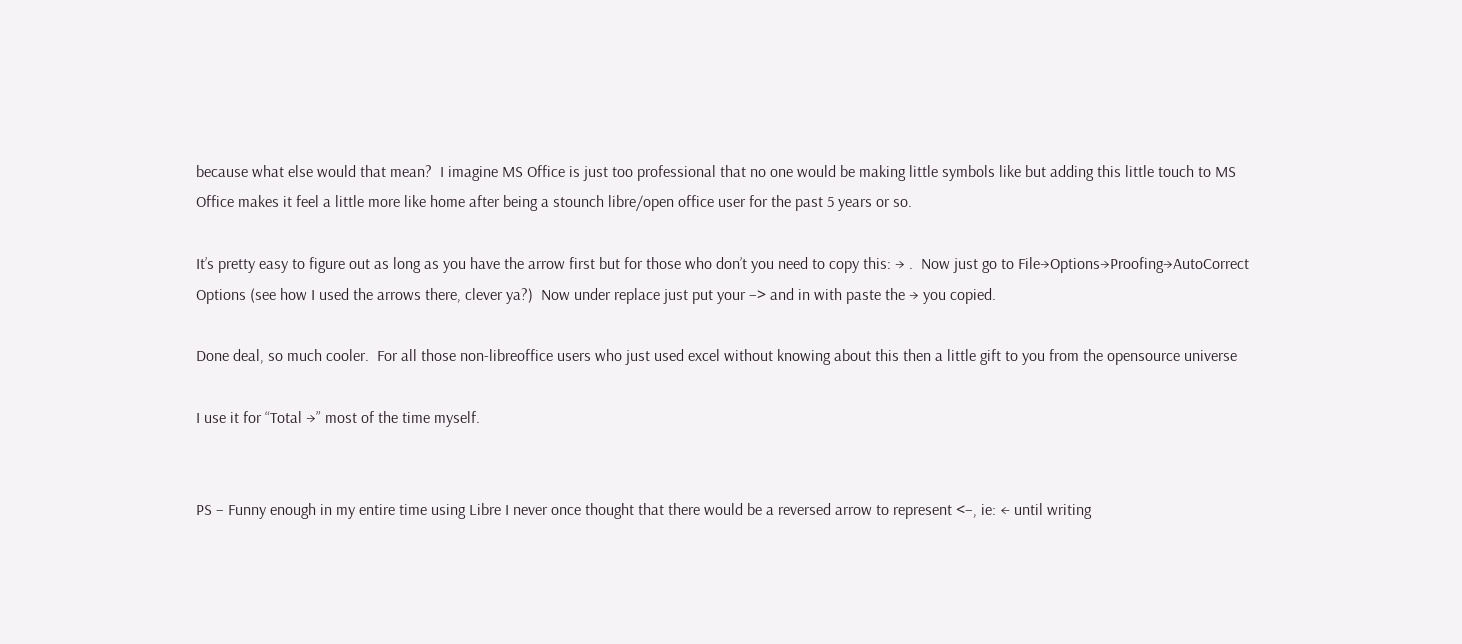because what else would that mean?  I imagine MS Office is just too professional that no one would be making little symbols like but adding this little touch to MS Office makes it feel a little more like home after being a stounch libre/open office user for the past 5 years or so.

It’s pretty easy to figure out as long as you have the arrow first but for those who don’t you need to copy this: → .  Now just go to File→Options→Proofing→AutoCorrect Options (see how I used the arrows there, clever ya?)  Now under replace just put your –> and in with paste the → you copied.

Done deal, so much cooler.  For all those non-libreoffice users who just used excel without knowing about this then a little gift to you from the opensource universe

I use it for “Total →” most of the time myself.


PS – Funny enough in my entire time using Libre I never once thought that there would be a reversed arrow to represent <–, ie: ← until writing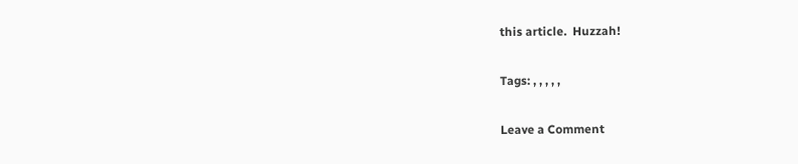this article.  Huzzah!

Tags: , , , , ,

Leave a Comment